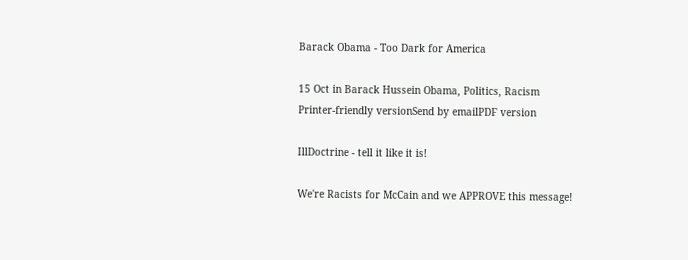Barack Obama - Too Dark for America

15 Oct in Barack Hussein Obama, Politics, Racism
Printer-friendly versionSend by emailPDF version

IllDoctrine - tell it like it is!

We're Racists for McCain and we APPROVE this message!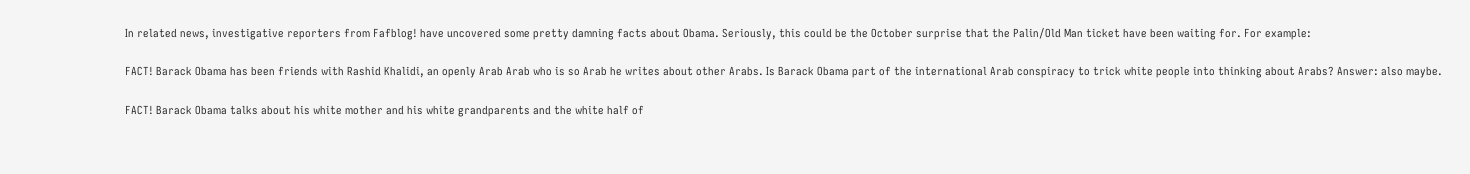In related news, investigative reporters from Fafblog! have uncovered some pretty damning facts about Obama. Seriously, this could be the October surprise that the Palin/Old Man ticket have been waiting for. For example:

FACT! Barack Obama has been friends with Rashid Khalidi, an openly Arab Arab who is so Arab he writes about other Arabs. Is Barack Obama part of the international Arab conspiracy to trick white people into thinking about Arabs? Answer: also maybe.

FACT! Barack Obama talks about his white mother and his white grandparents and the white half of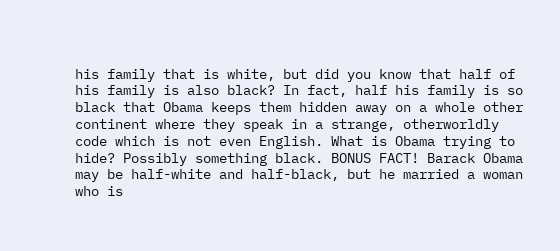his family that is white, but did you know that half of his family is also black? In fact, half his family is so black that Obama keeps them hidden away on a whole other continent where they speak in a strange, otherworldly code which is not even English. What is Obama trying to hide? Possibly something black. BONUS FACT! Barack Obama may be half-white and half-black, but he married a woman who is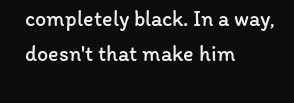completely black. In a way, doesn't that make him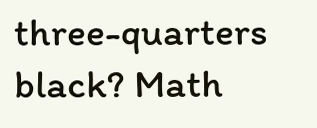three-quarters black? Math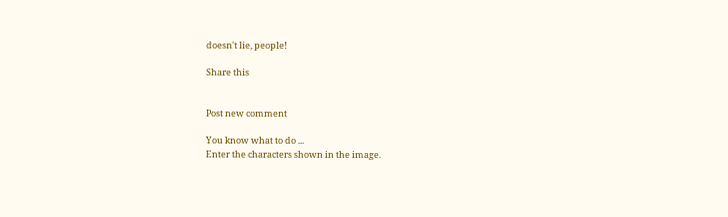doesn't lie, people!

Share this


Post new comment

You know what to do ...
Enter the characters shown in the image.